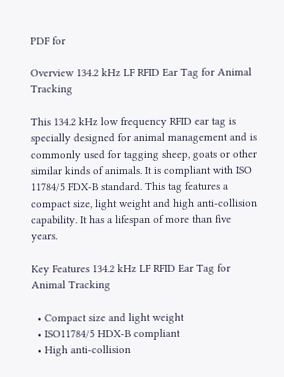PDF for

Overview 134.2 kHz LF RFID Ear Tag for Animal Tracking

This 134.2 kHz low frequency RFID ear tag is specially designed for animal management and is commonly used for tagging sheep, goats or other similar kinds of animals. It is compliant with ISO 11784/5 FDX-B standard. This tag features a compact size, light weight and high anti-collision capability. It has a lifespan of more than five years.

Key Features 134.2 kHz LF RFID Ear Tag for Animal Tracking

  • Compact size and light weight
  • ISO11784/5 HDX-B compliant
  • High anti-collision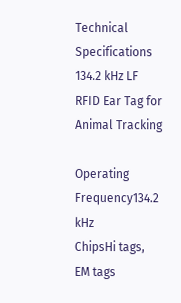Technical Specifications 134.2 kHz LF RFID Ear Tag for Animal Tracking

Operating Frequency134.2 kHz
ChipsHi tags, EM tags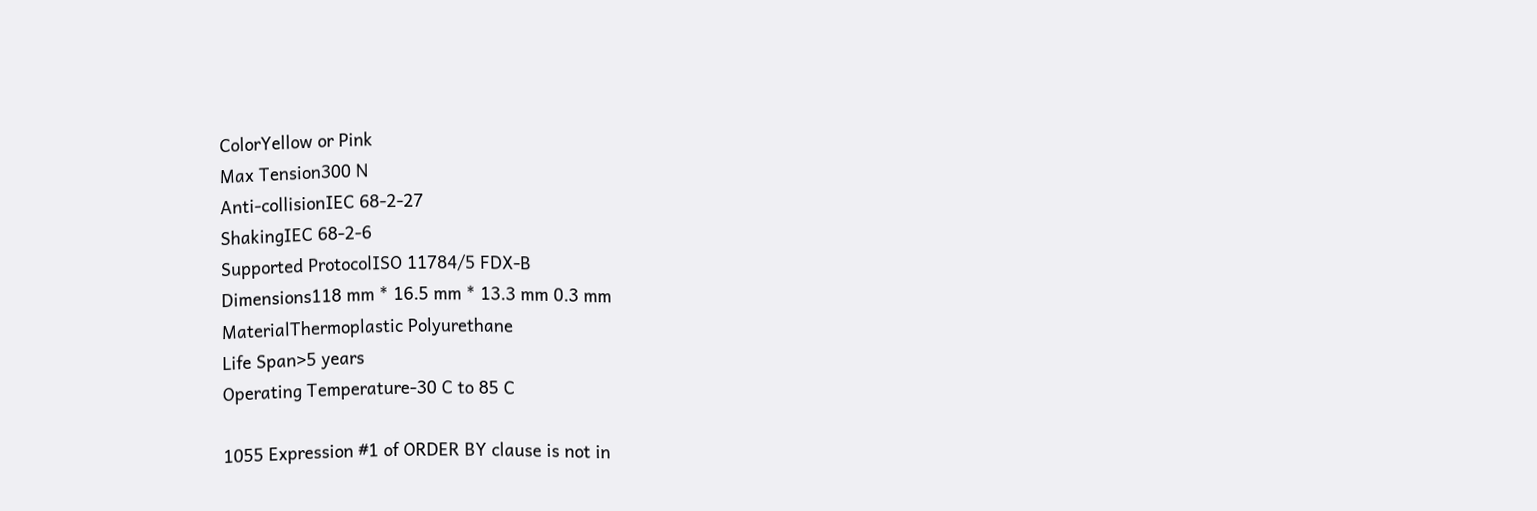ColorYellow or Pink
Max Tension300 N
Anti-collisionIEC 68-2-27
ShakingIEC 68-2-6
Supported ProtocolISO 11784/5 FDX-B
Dimensions118 mm * 16.5 mm * 13.3 mm 0.3 mm
MaterialThermoplastic Polyurethane
Life Span>5 years
Operating Temperature-30 C to 85 C

1055 Expression #1 of ORDER BY clause is not in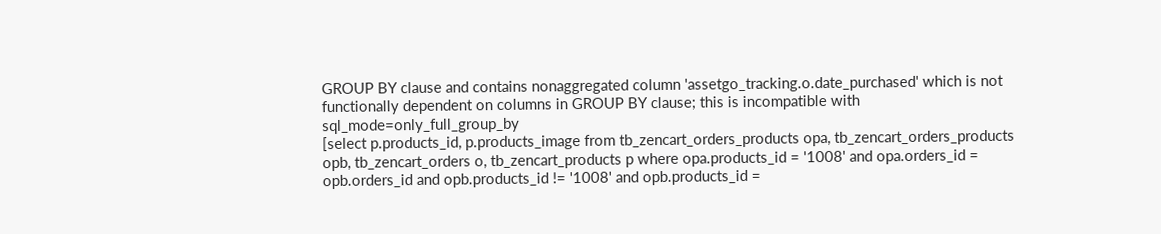GROUP BY clause and contains nonaggregated column 'assetgo_tracking.o.date_purchased' which is not functionally dependent on columns in GROUP BY clause; this is incompatible with sql_mode=only_full_group_by
[select p.products_id, p.products_image from tb_zencart_orders_products opa, tb_zencart_orders_products opb, tb_zencart_orders o, tb_zencart_products p where opa.products_id = '1008' and opa.orders_id = opb.orders_id and opb.products_id != '1008' and opb.products_id =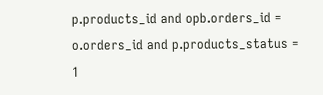p.products_id and opb.orders_id = o.orders_id and p.products_status = 1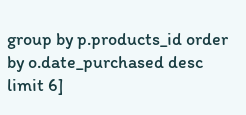group by p.products_id order by o.date_purchased desc limit 6]